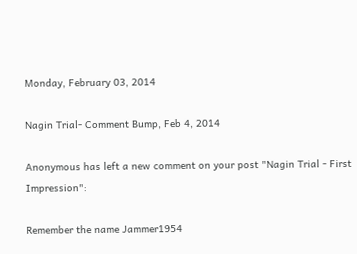Monday, February 03, 2014

Nagin Trial- Comment Bump, Feb 4, 2014

Anonymous has left a new comment on your post "Nagin Trial - First Impression":

Remember the name Jammer1954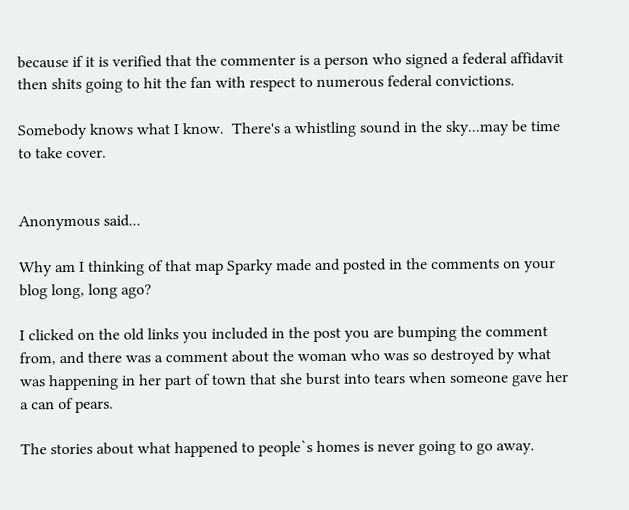because if it is verified that the commenter is a person who signed a federal affidavit then shits going to hit the fan with respect to numerous federal convictions.

Somebody knows what I know.  There's a whistling sound in the sky...may be time to take cover.


Anonymous said...

Why am I thinking of that map Sparky made and posted in the comments on your blog long, long ago?

I clicked on the old links you included in the post you are bumping the comment from, and there was a comment about the woman who was so destroyed by what was happening in her part of town that she burst into tears when someone gave her a can of pears.

The stories about what happened to people`s homes is never going to go away.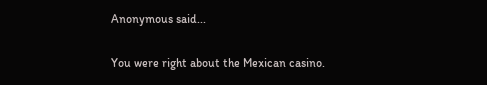Anonymous said...

You were right about the Mexican casino.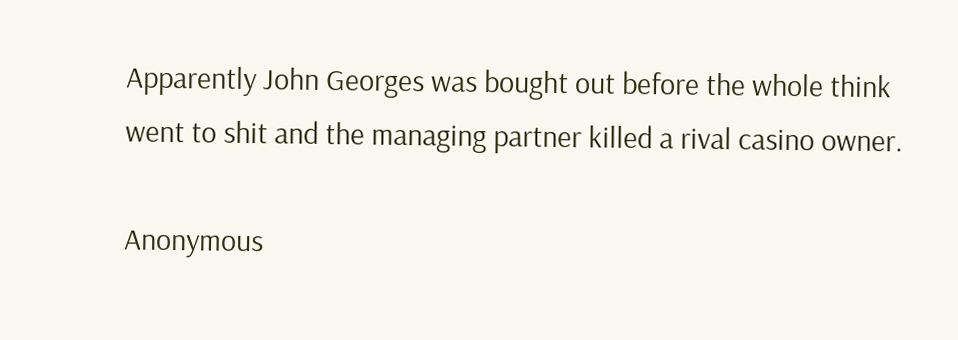Apparently John Georges was bought out before the whole think went to shit and the managing partner killed a rival casino owner.

Anonymous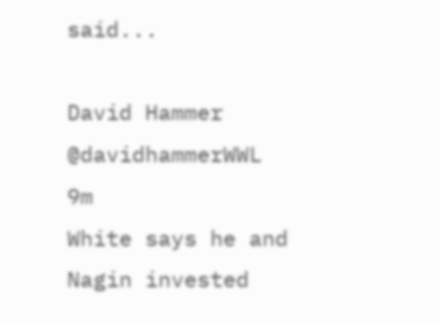said...

David Hammer @davidhammerWWL 9m
White says he and Nagin invested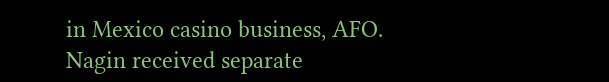in Mexico casino business, AFO. Nagin received separate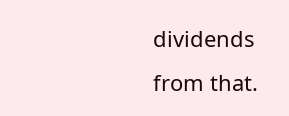dividends from that.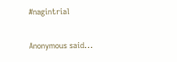#nagintrial

Anonymous said...